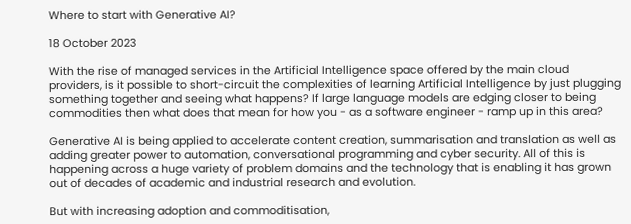Where to start with Generative AI?

18 October 2023

With the rise of managed services in the Artificial Intelligence space offered by the main cloud providers, is it possible to short-circuit the complexities of learning Artificial Intelligence by just plugging something together and seeing what happens? If large language models are edging closer to being commodities then what does that mean for how you - as a software engineer - ramp up in this area?

Generative AI is being applied to accelerate content creation, summarisation and translation as well as adding greater power to automation, conversational programming and cyber security. All of this is happening across a huge variety of problem domains and the technology that is enabling it has grown out of decades of academic and industrial research and evolution.

But with increasing adoption and commoditisation,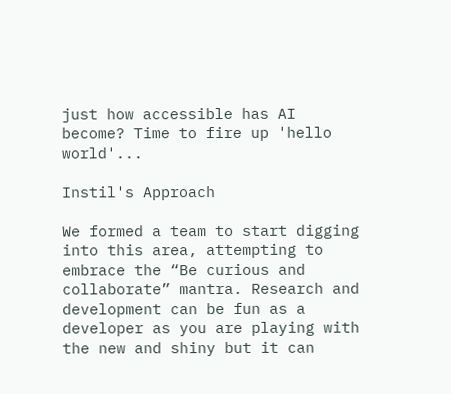just how accessible has AI become? Time to fire up 'hello world'...

Instil's Approach

We formed a team to start digging into this area, attempting to embrace the “Be curious and collaborate” mantra. Research and development can be fun as a developer as you are playing with the new and shiny but it can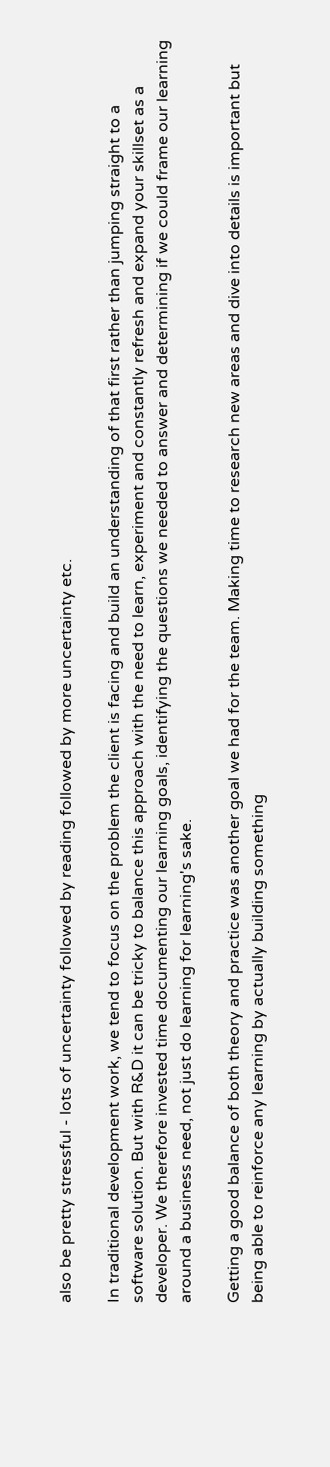also be pretty stressful - lots of uncertainty followed by reading followed by more uncertainty etc.

In traditional development work, we tend to focus on the problem the client is facing and build an understanding of that first rather than jumping straight to a software solution. But with R&D it can be tricky to balance this approach with the need to learn, experiment and constantly refresh and expand your skillset as a developer. We therefore invested time documenting our learning goals, identifying the questions we needed to answer and determining if we could frame our learning around a business need, not just do learning for learning's sake.

Getting a good balance of both theory and practice was another goal we had for the team. Making time to research new areas and dive into details is important but being able to reinforce any learning by actually building something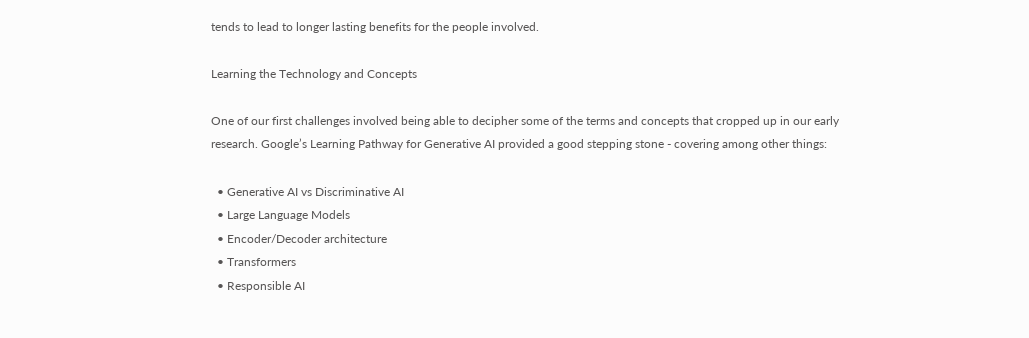tends to lead to longer lasting benefits for the people involved.

Learning the Technology and Concepts

One of our first challenges involved being able to decipher some of the terms and concepts that cropped up in our early research. Google’s Learning Pathway for Generative AI provided a good stepping stone - covering among other things:

  • Generative AI vs Discriminative AI
  • Large Language Models
  • Encoder/Decoder architecture
  • Transformers
  • Responsible AI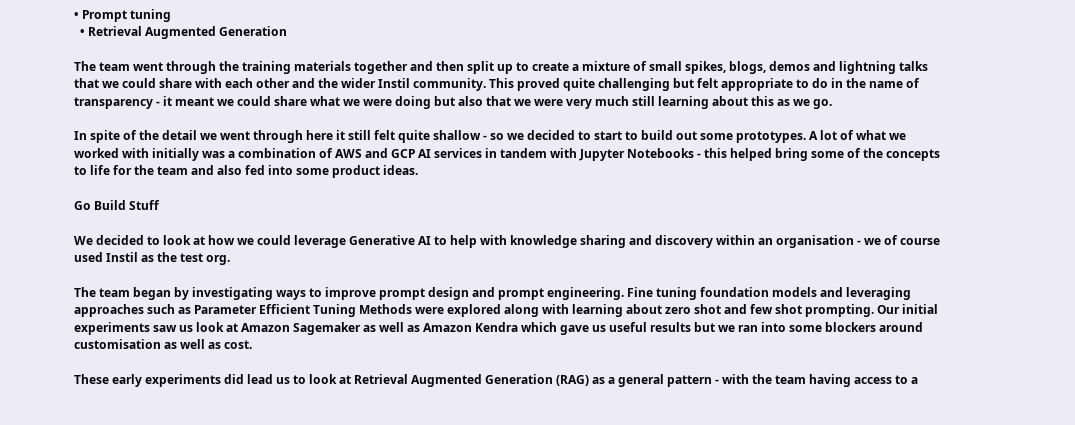• Prompt tuning
  • Retrieval Augmented Generation

The team went through the training materials together and then split up to create a mixture of small spikes, blogs, demos and lightning talks that we could share with each other and the wider Instil community. This proved quite challenging but felt appropriate to do in the name of transparency - it meant we could share what we were doing but also that we were very much still learning about this as we go.

In spite of the detail we went through here it still felt quite shallow - so we decided to start to build out some prototypes. A lot of what we worked with initially was a combination of AWS and GCP AI services in tandem with Jupyter Notebooks - this helped bring some of the concepts to life for the team and also fed into some product ideas.

Go Build Stuff

We decided to look at how we could leverage Generative AI to help with knowledge sharing and discovery within an organisation - we of course used Instil as the test org.

The team began by investigating ways to improve prompt design and prompt engineering. Fine tuning foundation models and leveraging approaches such as Parameter Efficient Tuning Methods were explored along with learning about zero shot and few shot prompting. Our initial experiments saw us look at Amazon Sagemaker as well as Amazon Kendra which gave us useful results but we ran into some blockers around customisation as well as cost.

These early experiments did lead us to look at Retrieval Augmented Generation (RAG) as a general pattern - with the team having access to a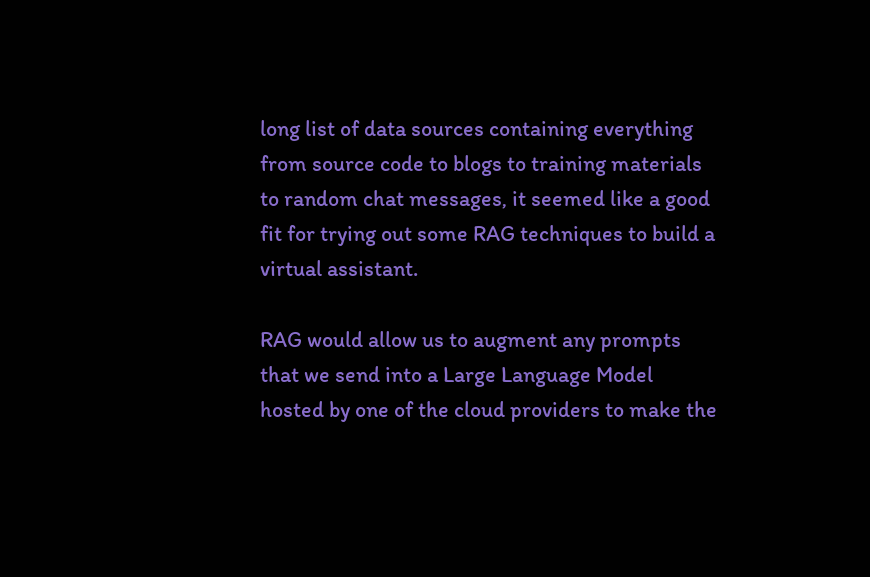long list of data sources containing everything from source code to blogs to training materials to random chat messages, it seemed like a good fit for trying out some RAG techniques to build a virtual assistant.

RAG would allow us to augment any prompts that we send into a Large Language Model hosted by one of the cloud providers to make the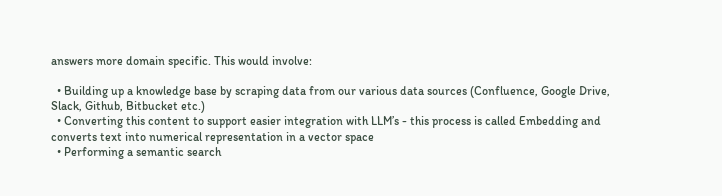answers more domain specific. This would involve:

  • Building up a knowledge base by scraping data from our various data sources (Confluence, Google Drive, Slack, Github, Bitbucket etc.)
  • Converting this content to support easier integration with LLM’s - this process is called Embedding and converts text into numerical representation in a vector space
  • Performing a semantic search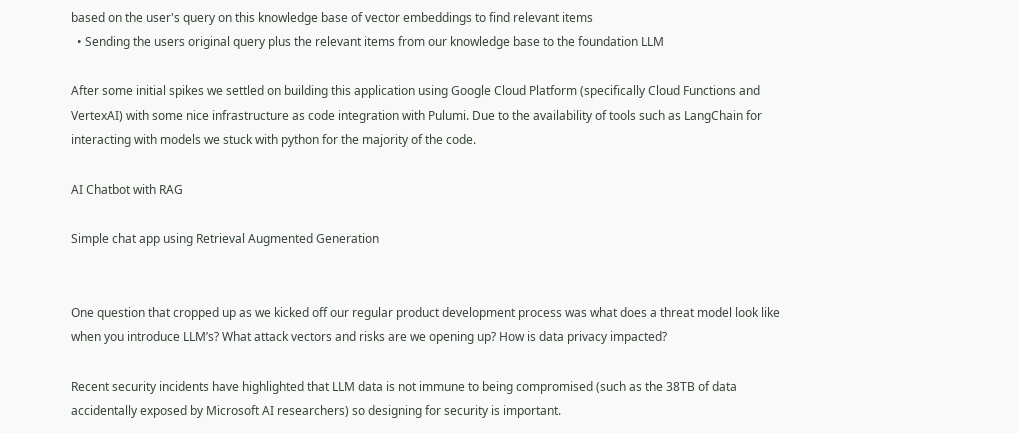based on the user's query on this knowledge base of vector embeddings to find relevant items
  • Sending the users original query plus the relevant items from our knowledge base to the foundation LLM

After some initial spikes we settled on building this application using Google Cloud Platform (specifically Cloud Functions and VertexAI) with some nice infrastructure as code integration with Pulumi. Due to the availability of tools such as LangChain for interacting with models we stuck with python for the majority of the code.

AI Chatbot with RAG

Simple chat app using Retrieval Augmented Generation


One question that cropped up as we kicked off our regular product development process was what does a threat model look like when you introduce LLM’s? What attack vectors and risks are we opening up? How is data privacy impacted?

Recent security incidents have highlighted that LLM data is not immune to being compromised (such as the 38TB of data accidentally exposed by Microsoft AI researchers) so designing for security is important.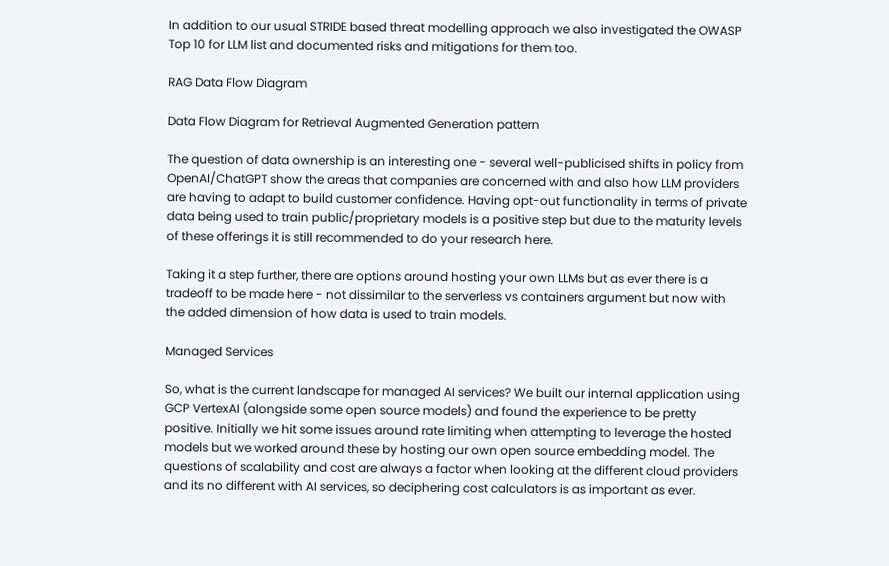In addition to our usual STRIDE based threat modelling approach we also investigated the OWASP Top 10 for LLM list and documented risks and mitigations for them too.

RAG Data Flow Diagram

Data Flow Diagram for Retrieval Augmented Generation pattern

The question of data ownership is an interesting one - several well-publicised shifts in policy from OpenAI/ChatGPT show the areas that companies are concerned with and also how LLM providers are having to adapt to build customer confidence. Having opt-out functionality in terms of private data being used to train public/proprietary models is a positive step but due to the maturity levels of these offerings it is still recommended to do your research here.

Taking it a step further, there are options around hosting your own LLMs but as ever there is a tradeoff to be made here - not dissimilar to the serverless vs containers argument but now with the added dimension of how data is used to train models.

Managed Services

So, what is the current landscape for managed AI services? We built our internal application using GCP VertexAI (alongside some open source models) and found the experience to be pretty positive. Initially we hit some issues around rate limiting when attempting to leverage the hosted models but we worked around these by hosting our own open source embedding model. The questions of scalability and cost are always a factor when looking at the different cloud providers and its no different with AI services, so deciphering cost calculators is as important as ever.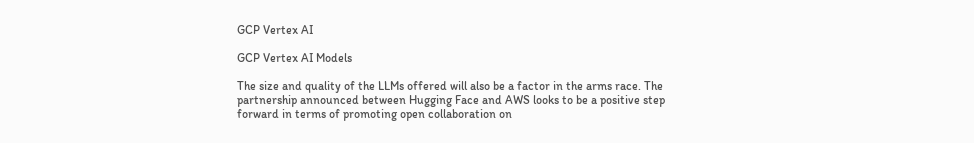GCP Vertex AI

GCP Vertex AI Models

The size and quality of the LLMs offered will also be a factor in the arms race. The partnership announced between Hugging Face and AWS looks to be a positive step forward in terms of promoting open collaboration on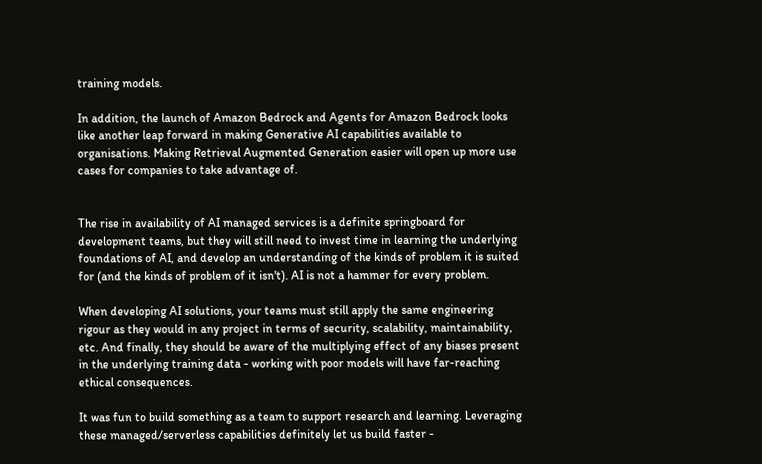training models.

In addition, the launch of Amazon Bedrock and Agents for Amazon Bedrock looks like another leap forward in making Generative AI capabilities available to organisations. Making Retrieval Augmented Generation easier will open up more use cases for companies to take advantage of.


The rise in availability of AI managed services is a definite springboard for development teams, but they will still need to invest time in learning the underlying foundations of AI, and develop an understanding of the kinds of problem it is suited for (and the kinds of problem of it isn't). AI is not a hammer for every problem.

When developing AI solutions, your teams must still apply the same engineering rigour as they would in any project in terms of security, scalability, maintainability, etc. And finally, they should be aware of the multiplying effect of any biases present in the underlying training data - working with poor models will have far-reaching ethical consequences.

It was fun to build something as a team to support research and learning. Leveraging these managed/serverless capabilities definitely let us build faster -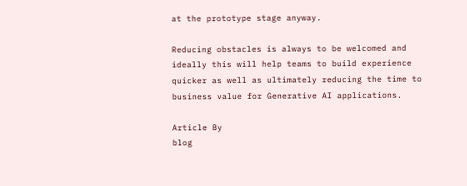at the prototype stage anyway.

Reducing obstacles is always to be welcomed and ideally this will help teams to build experience quicker as well as ultimately reducing the time to business value for Generative AI applications.

Article By
blog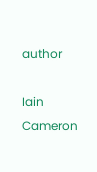author

Iain Cameron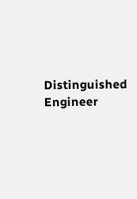Distinguished Engineer